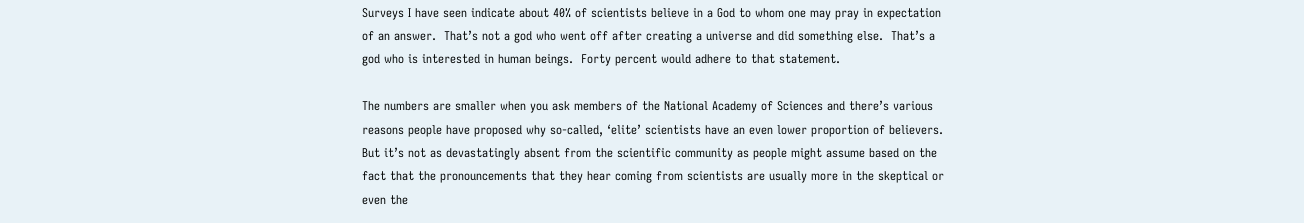Surveys I have seen indicate about 40% of scientists believe in a God to whom one may pray in expectation of an answer.  That’s not a god who went off after creating a universe and did something else.  That’s a god who is interested in human beings.  Forty percent would adhere to that statement.

The numbers are smaller when you ask members of the National Academy of Sciences and there’s various reasons people have proposed why so-called, ‘elite’ scientists have an even lower proportion of believers.  But it’s not as devastatingly absent from the scientific community as people might assume based on the fact that the pronouncements that they hear coming from scientists are usually more in the skeptical or even the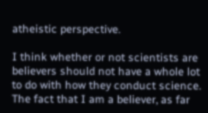atheistic perspective.

I think whether or not scientists are believers should not have a whole lot to do with how they conduct science.  The fact that I am a believer, as far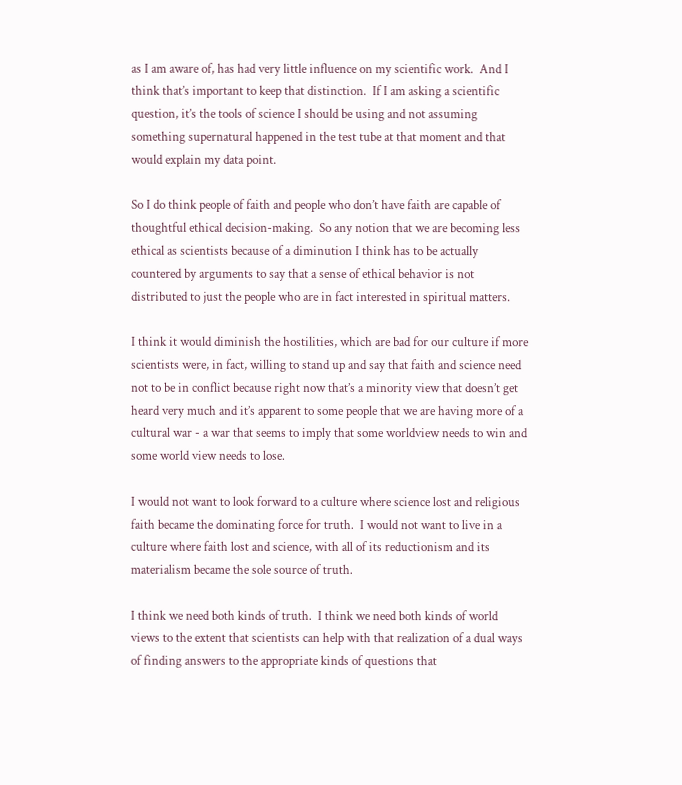as I am aware of, has had very little influence on my scientific work.  And I think that’s important to keep that distinction.  If I am asking a scientific question, it’s the tools of science I should be using and not assuming something supernatural happened in the test tube at that moment and that would explain my data point.

So I do think people of faith and people who don’t have faith are capable of thoughtful ethical decision-making.  So any notion that we are becoming less ethical as scientists because of a diminution I think has to be actually countered by arguments to say that a sense of ethical behavior is not distributed to just the people who are in fact interested in spiritual matters.

I think it would diminish the hostilities, which are bad for our culture if more scientists were, in fact, willing to stand up and say that faith and science need not to be in conflict because right now that’s a minority view that doesn’t get heard very much and it’s apparent to some people that we are having more of a cultural war - a war that seems to imply that some worldview needs to win and some world view needs to lose.

I would not want to look forward to a culture where science lost and religious faith became the dominating force for truth.  I would not want to live in a culture where faith lost and science, with all of its reductionism and its materialism became the sole source of truth.

I think we need both kinds of truth.  I think we need both kinds of world views to the extent that scientists can help with that realization of a dual ways of finding answers to the appropriate kinds of questions that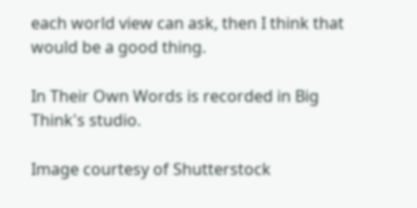each world view can ask, then I think that would be a good thing.

In Their Own Words is recorded in Big Think's studio.

Image courtesy of Shutterstock